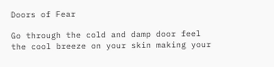Doors of Fear

Go through the cold and damp door feel the cool breeze on your skin making your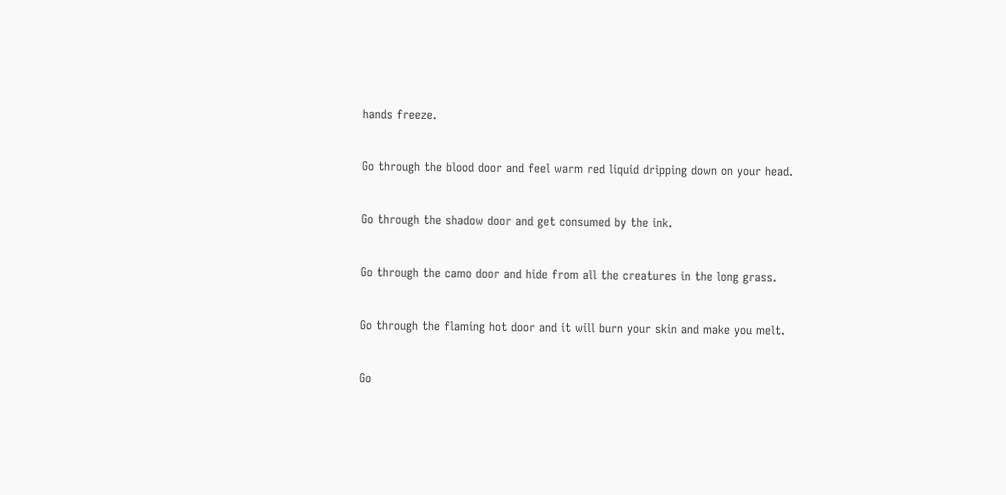hands freeze.


Go through the blood door and feel warm red liquid dripping down on your head.


Go through the shadow door and get consumed by the ink.


Go through the camo door and hide from all the creatures in the long grass.


Go through the flaming hot door and it will burn your skin and make you melt.


Go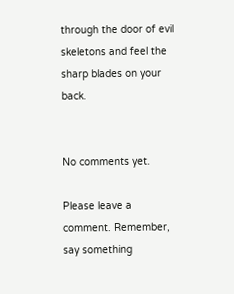through the door of evil skeletons and feel the sharp blades on your back.


No comments yet.

Please leave a comment. Remember, say something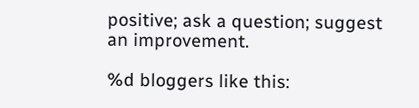positive; ask a question; suggest an improvement.

%d bloggers like this: